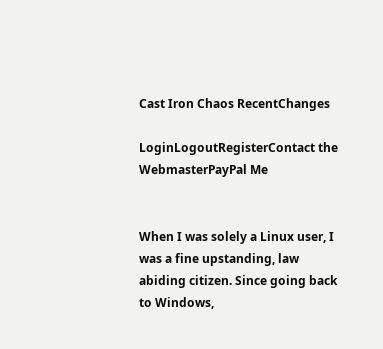Cast Iron Chaos RecentChanges

LoginLogoutRegisterContact the WebmasterPayPal Me


When I was solely a Linux user, I was a fine upstanding, law abiding citizen. Since going back to Windows,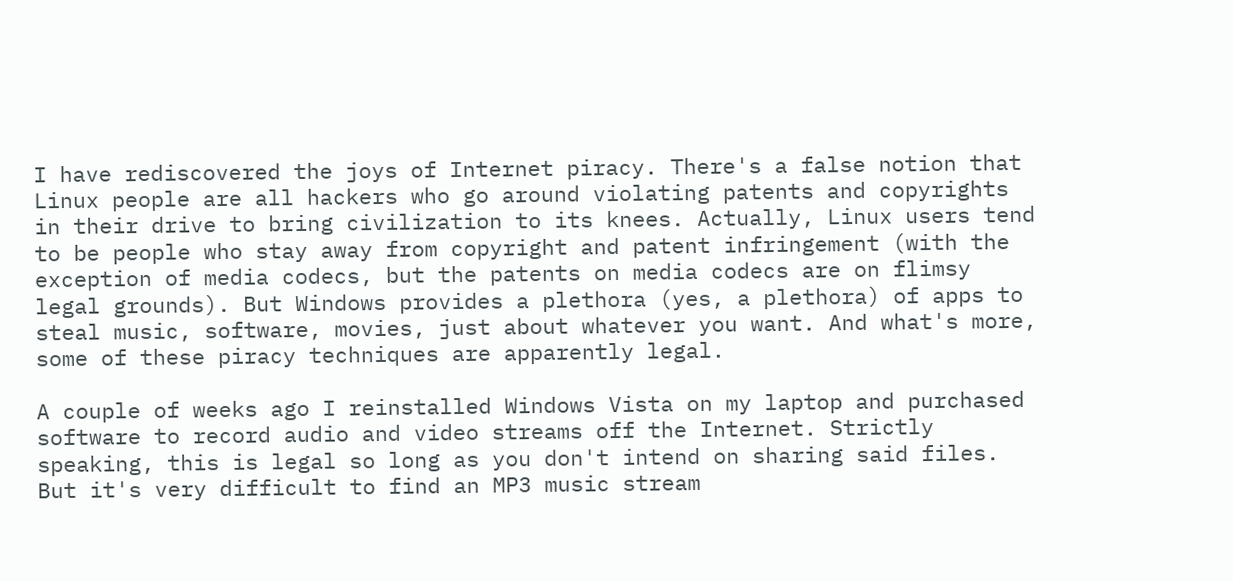I have rediscovered the joys of Internet piracy. There's a false notion that Linux people are all hackers who go around violating patents and copyrights in their drive to bring civilization to its knees. Actually, Linux users tend to be people who stay away from copyright and patent infringement (with the exception of media codecs, but the patents on media codecs are on flimsy legal grounds). But Windows provides a plethora (yes, a plethora) of apps to steal music, software, movies, just about whatever you want. And what's more, some of these piracy techniques are apparently legal.

A couple of weeks ago I reinstalled Windows Vista on my laptop and purchased software to record audio and video streams off the Internet. Strictly speaking, this is legal so long as you don't intend on sharing said files. But it's very difficult to find an MP3 music stream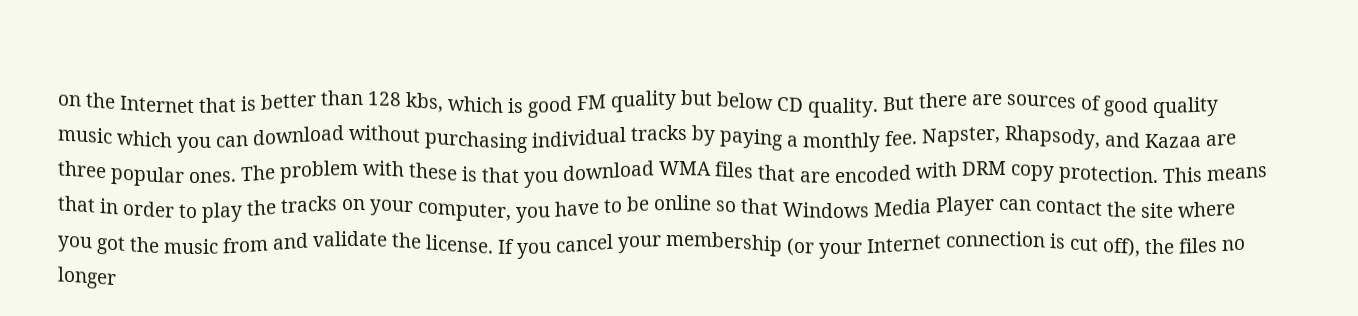on the Internet that is better than 128 kbs, which is good FM quality but below CD quality. But there are sources of good quality music which you can download without purchasing individual tracks by paying a monthly fee. Napster, Rhapsody, and Kazaa are three popular ones. The problem with these is that you download WMA files that are encoded with DRM copy protection. This means that in order to play the tracks on your computer, you have to be online so that Windows Media Player can contact the site where you got the music from and validate the license. If you cancel your membership (or your Internet connection is cut off), the files no longer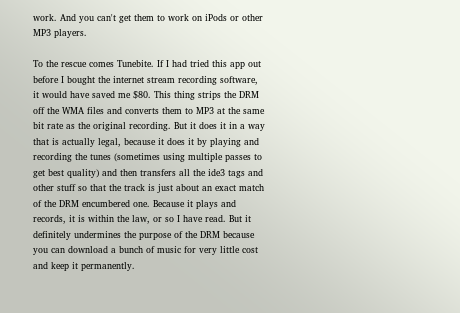work. And you can't get them to work on iPods or other MP3 players.

To the rescue comes Tunebite. If I had tried this app out before I bought the internet stream recording software, it would have saved me $80. This thing strips the DRM off the WMA files and converts them to MP3 at the same bit rate as the original recording. But it does it in a way that is actually legal, because it does it by playing and recording the tunes (sometimes using multiple passes to get best quality) and then transfers all the ide3 tags and other stuff so that the track is just about an exact match of the DRM encumbered one. Because it plays and records, it is within the law, or so I have read. But it definitely undermines the purpose of the DRM because you can download a bunch of music for very little cost and keep it permanently.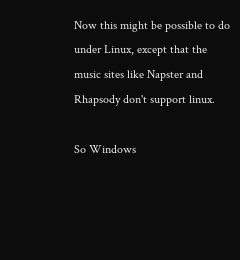Now this might be possible to do under Linux, except that the music sites like Napster and Rhapsody don't support linux.

So Windows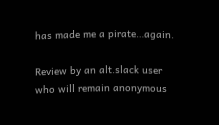has made me a pirate…again.

Review by an alt.slack user who will remain anonymous